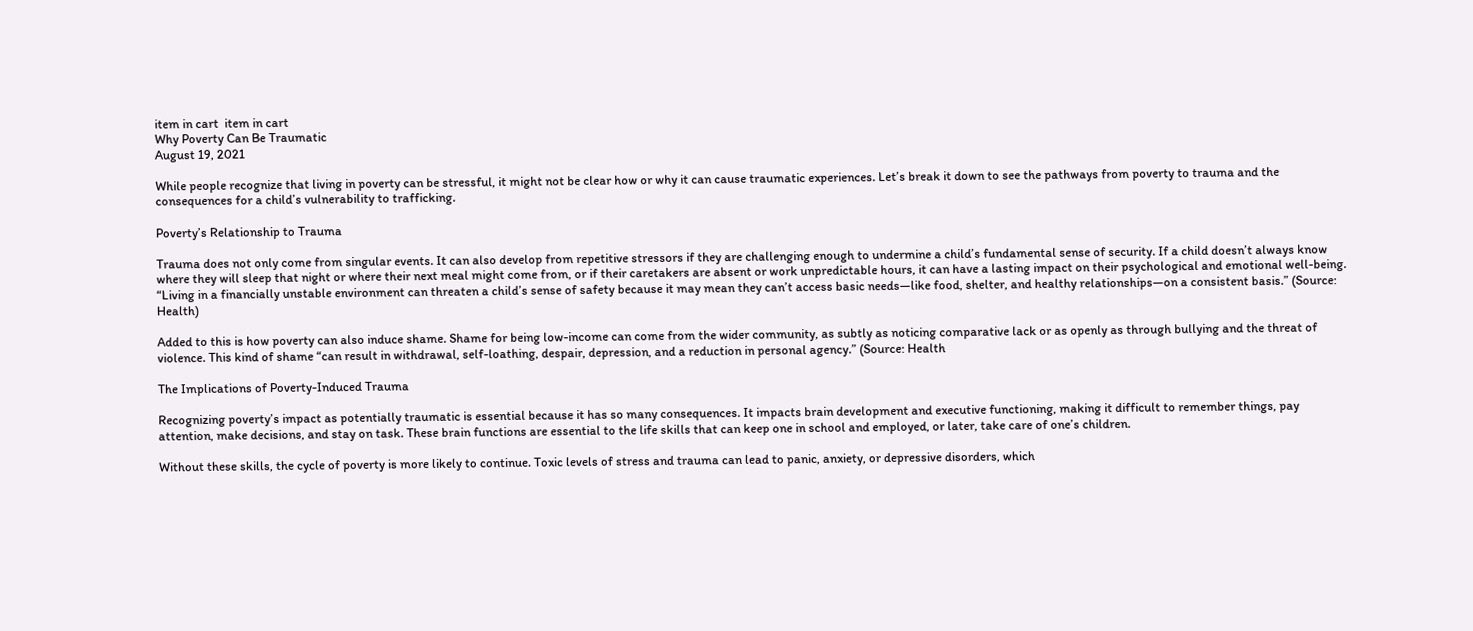item in cart  item in cart
Why Poverty Can Be Traumatic
August 19, 2021

While people recognize that living in poverty can be stressful, it might not be clear how or why it can cause traumatic experiences. Let’s break it down to see the pathways from poverty to trauma and the consequences for a child’s vulnerability to trafficking.

Poverty’s Relationship to Trauma

Trauma does not only come from singular events. It can also develop from repetitive stressors if they are challenging enough to undermine a child’s fundamental sense of security. If a child doesn’t always know where they will sleep that night or where their next meal might come from, or if their caretakers are absent or work unpredictable hours, it can have a lasting impact on their psychological and emotional well-being. “Living in a financially unstable environment can threaten a child’s sense of safety because it may mean they can’t access basic needs—like food, shelter, and healthy relationships—on a consistent basis.” (Source: Health)

Added to this is how poverty can also induce shame. Shame for being low-income can come from the wider community, as subtly as noticing comparative lack or as openly as through bullying and the threat of violence. This kind of shame “can result in withdrawal, self-loathing, despair, depression, and a reduction in personal agency.” (Source: Health

The Implications of Poverty-Induced Trauma

Recognizing poverty’s impact as potentially traumatic is essential because it has so many consequences. It impacts brain development and executive functioning, making it difficult to remember things, pay attention, make decisions, and stay on task. These brain functions are essential to the life skills that can keep one in school and employed, or later, take care of one’s children.

Without these skills, the cycle of poverty is more likely to continue. Toxic levels of stress and trauma can lead to panic, anxiety, or depressive disorders, which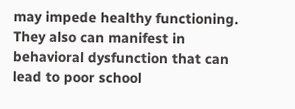may impede healthy functioning. They also can manifest in behavioral dysfunction that can lead to poor school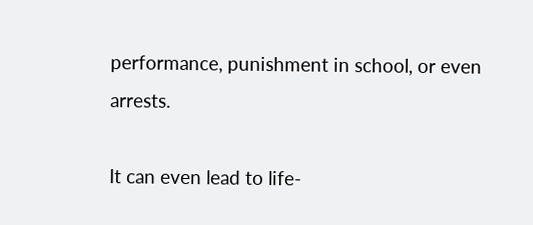performance, punishment in school, or even arrests.

It can even lead to life-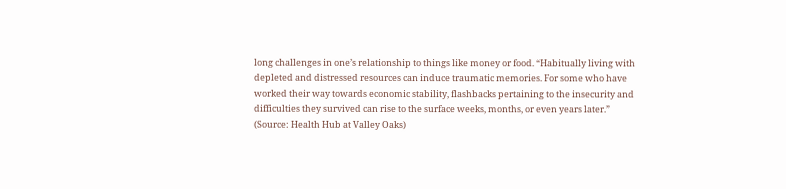long challenges in one’s relationship to things like money or food. “Habitually living with depleted and distressed resources can induce traumatic memories. For some who have worked their way towards economic stability, flashbacks pertaining to the insecurity and difficulties they survived can rise to the surface weeks, months, or even years later.” (Source: Health Hub at Valley Oaks)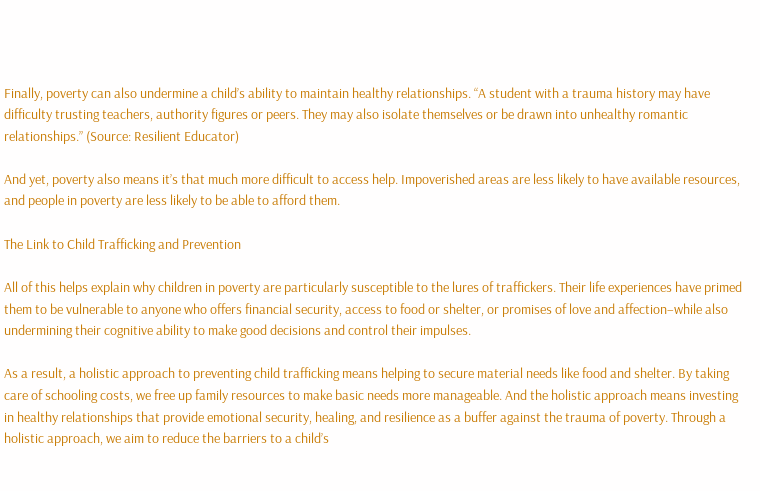Finally, poverty can also undermine a child’s ability to maintain healthy relationships. “A student with a trauma history may have difficulty trusting teachers, authority figures or peers. They may also isolate themselves or be drawn into unhealthy romantic relationships.” (Source: Resilient Educator)

And yet, poverty also means it’s that much more difficult to access help. Impoverished areas are less likely to have available resources, and people in poverty are less likely to be able to afford them.

The Link to Child Trafficking and Prevention

All of this helps explain why children in poverty are particularly susceptible to the lures of traffickers. Their life experiences have primed them to be vulnerable to anyone who offers financial security, access to food or shelter, or promises of love and affection–while also undermining their cognitive ability to make good decisions and control their impulses.

As a result, a holistic approach to preventing child trafficking means helping to secure material needs like food and shelter. By taking care of schooling costs, we free up family resources to make basic needs more manageable. And the holistic approach means investing in healthy relationships that provide emotional security, healing, and resilience as a buffer against the trauma of poverty. Through a holistic approach, we aim to reduce the barriers to a child’s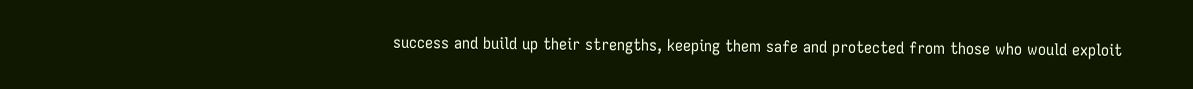success and build up their strengths, keeping them safe and protected from those who would exploit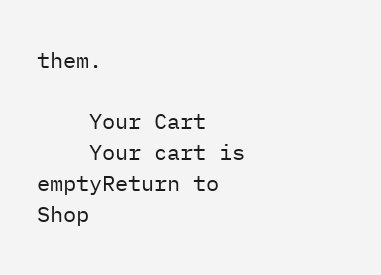them.

    Your Cart
    Your cart is emptyReturn to Shop